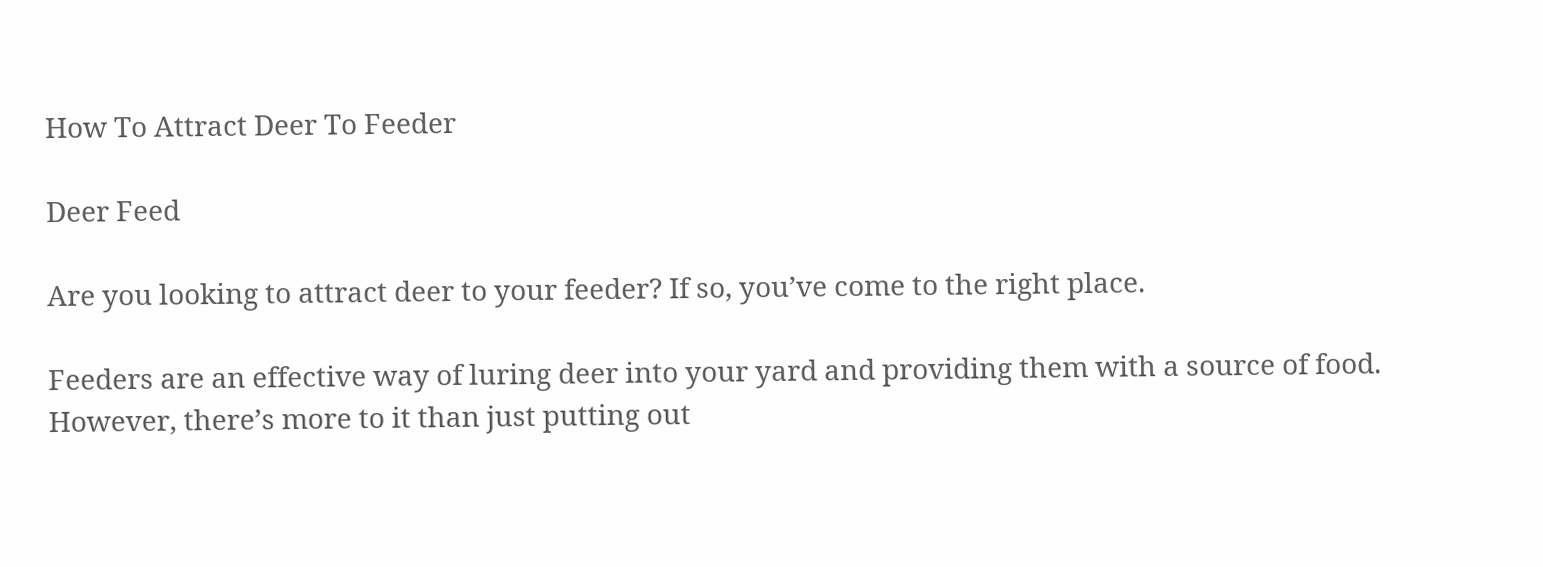How To Attract Deer To Feeder

Deer Feed

Are you looking to attract deer to your feeder? If so, you’ve come to the right place.

Feeders are an effective way of luring deer into your yard and providing them with a source of food. However, there’s more to it than just putting out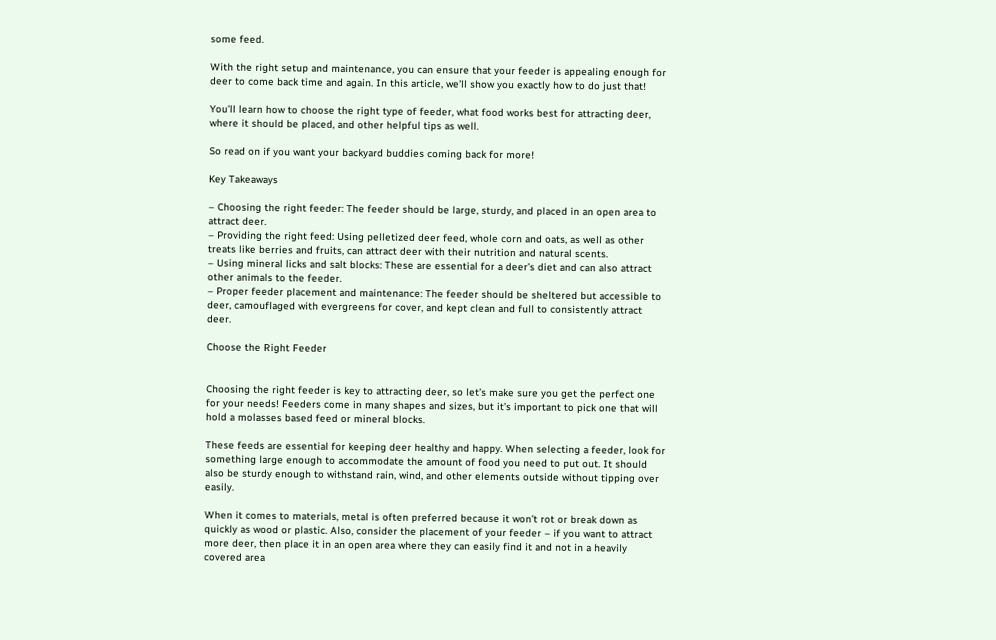some feed.

With the right setup and maintenance, you can ensure that your feeder is appealing enough for deer to come back time and again. In this article, we’ll show you exactly how to do just that!

You’ll learn how to choose the right type of feeder, what food works best for attracting deer, where it should be placed, and other helpful tips as well.

So read on if you want your backyard buddies coming back for more!

Key Takeaways

– Choosing the right feeder: The feeder should be large, sturdy, and placed in an open area to attract deer.
– Providing the right feed: Using pelletized deer feed, whole corn and oats, as well as other treats like berries and fruits, can attract deer with their nutrition and natural scents.
– Using mineral licks and salt blocks: These are essential for a deer’s diet and can also attract other animals to the feeder.
– Proper feeder placement and maintenance: The feeder should be sheltered but accessible to deer, camouflaged with evergreens for cover, and kept clean and full to consistently attract deer.

Choose the Right Feeder


Choosing the right feeder is key to attracting deer, so let’s make sure you get the perfect one for your needs! Feeders come in many shapes and sizes, but it’s important to pick one that will hold a molasses based feed or mineral blocks.

These feeds are essential for keeping deer healthy and happy. When selecting a feeder, look for something large enough to accommodate the amount of food you need to put out. It should also be sturdy enough to withstand rain, wind, and other elements outside without tipping over easily.

When it comes to materials, metal is often preferred because it won’t rot or break down as quickly as wood or plastic. Also, consider the placement of your feeder – if you want to attract more deer, then place it in an open area where they can easily find it and not in a heavily covered area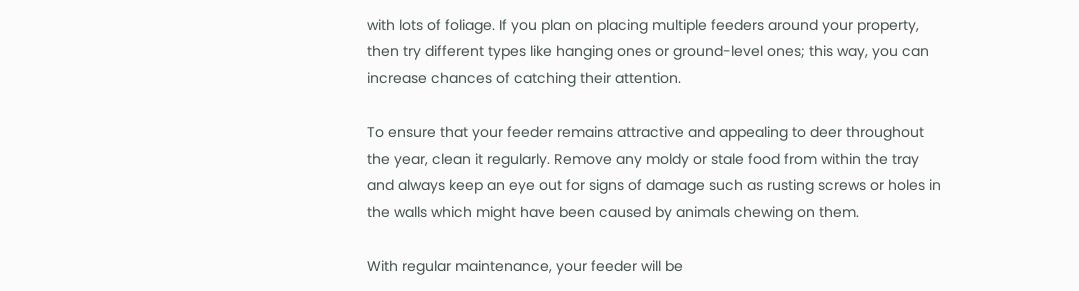with lots of foliage. If you plan on placing multiple feeders around your property, then try different types like hanging ones or ground-level ones; this way, you can increase chances of catching their attention.

To ensure that your feeder remains attractive and appealing to deer throughout the year, clean it regularly. Remove any moldy or stale food from within the tray and always keep an eye out for signs of damage such as rusting screws or holes in the walls which might have been caused by animals chewing on them.

With regular maintenance, your feeder will be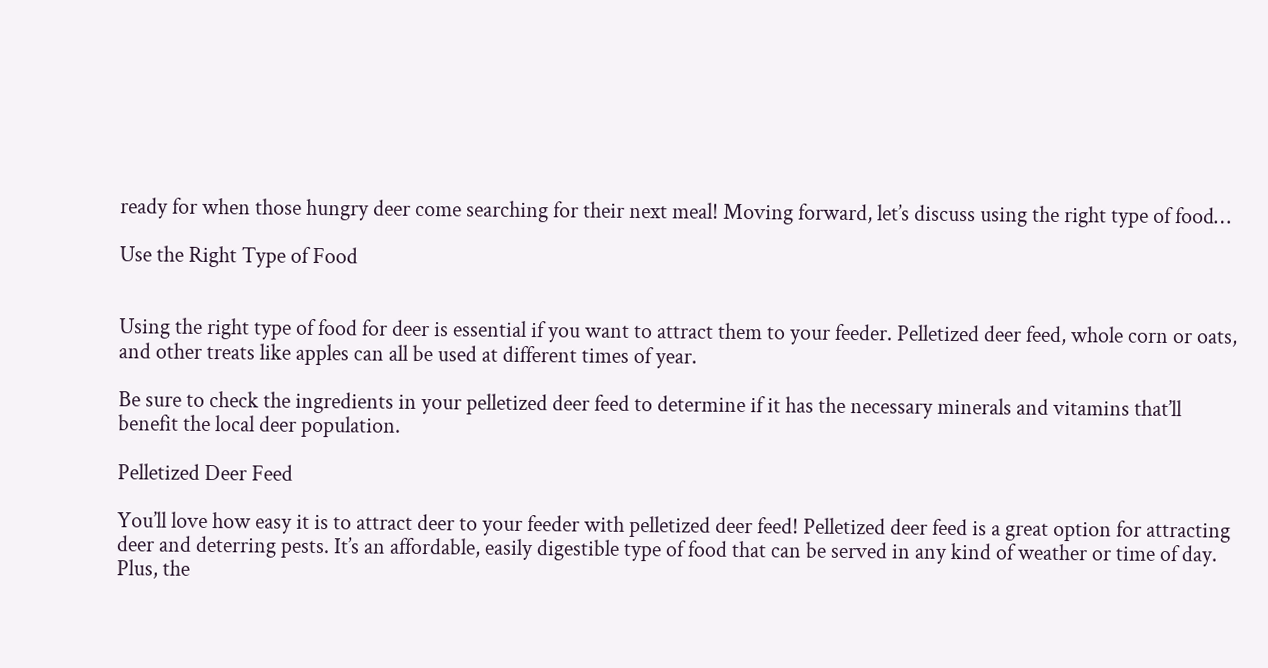ready for when those hungry deer come searching for their next meal! Moving forward, let’s discuss using the right type of food…

Use the Right Type of Food


Using the right type of food for deer is essential if you want to attract them to your feeder. Pelletized deer feed, whole corn or oats, and other treats like apples can all be used at different times of year.

Be sure to check the ingredients in your pelletized deer feed to determine if it has the necessary minerals and vitamins that’ll benefit the local deer population.

Pelletized Deer Feed

You’ll love how easy it is to attract deer to your feeder with pelletized deer feed! Pelletized deer feed is a great option for attracting deer and deterring pests. It’s an affordable, easily digestible type of food that can be served in any kind of weather or time of day. Plus, the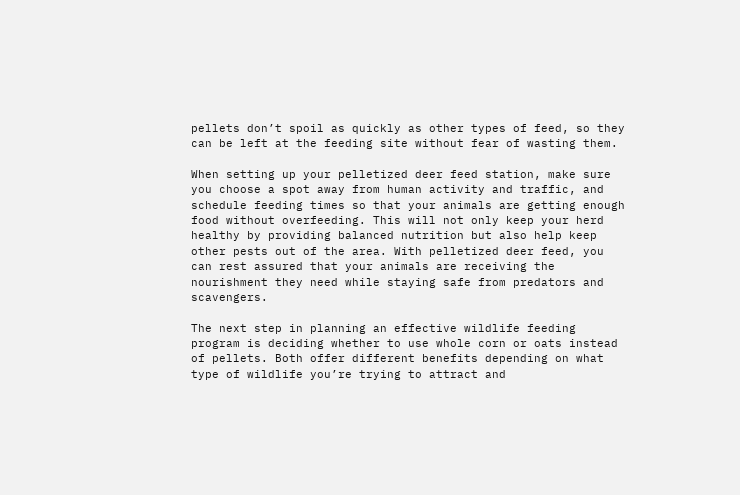pellets don’t spoil as quickly as other types of feed, so they can be left at the feeding site without fear of wasting them.

When setting up your pelletized deer feed station, make sure you choose a spot away from human activity and traffic, and schedule feeding times so that your animals are getting enough food without overfeeding. This will not only keep your herd healthy by providing balanced nutrition but also help keep other pests out of the area. With pelletized deer feed, you can rest assured that your animals are receiving the nourishment they need while staying safe from predators and scavengers.

The next step in planning an effective wildlife feeding program is deciding whether to use whole corn or oats instead of pellets. Both offer different benefits depending on what type of wildlife you’re trying to attract and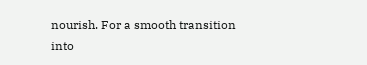nourish. For a smooth transition into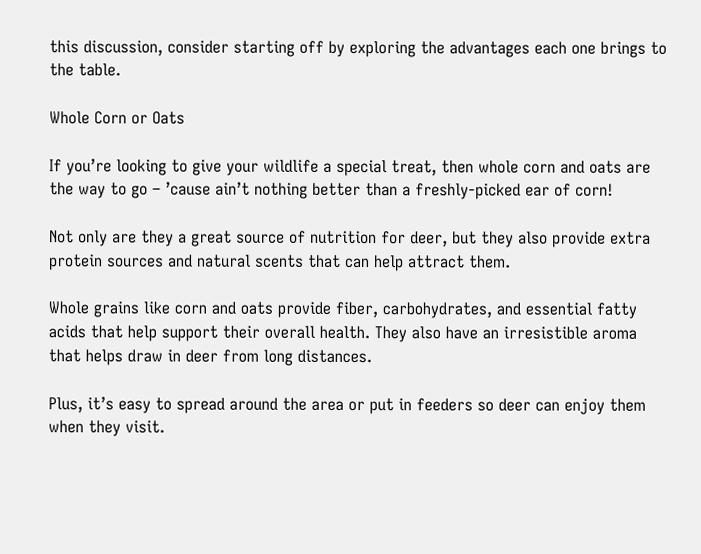this discussion, consider starting off by exploring the advantages each one brings to the table.

Whole Corn or Oats

If you’re looking to give your wildlife a special treat, then whole corn and oats are the way to go – ’cause ain’t nothing better than a freshly-picked ear of corn!

Not only are they a great source of nutrition for deer, but they also provide extra protein sources and natural scents that can help attract them.

Whole grains like corn and oats provide fiber, carbohydrates, and essential fatty acids that help support their overall health. They also have an irresistible aroma that helps draw in deer from long distances.

Plus, it’s easy to spread around the area or put in feeders so deer can enjoy them when they visit.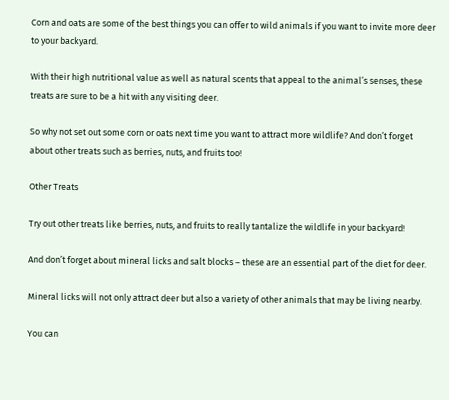Corn and oats are some of the best things you can offer to wild animals if you want to invite more deer to your backyard.

With their high nutritional value as well as natural scents that appeal to the animal’s senses, these treats are sure to be a hit with any visiting deer.

So why not set out some corn or oats next time you want to attract more wildlife? And don’t forget about other treats such as berries, nuts, and fruits too!

Other Treats

Try out other treats like berries, nuts, and fruits to really tantalize the wildlife in your backyard!

And don’t forget about mineral licks and salt blocks – these are an essential part of the diet for deer.

Mineral licks will not only attract deer but also a variety of other animals that may be living nearby.

You can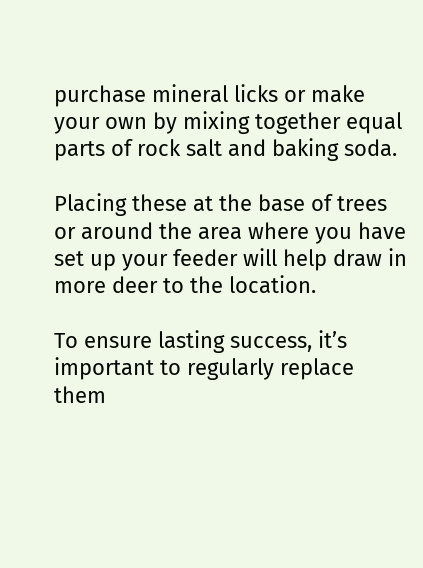purchase mineral licks or make your own by mixing together equal parts of rock salt and baking soda.

Placing these at the base of trees or around the area where you have set up your feeder will help draw in more deer to the location.

To ensure lasting success, it’s important to regularly replace them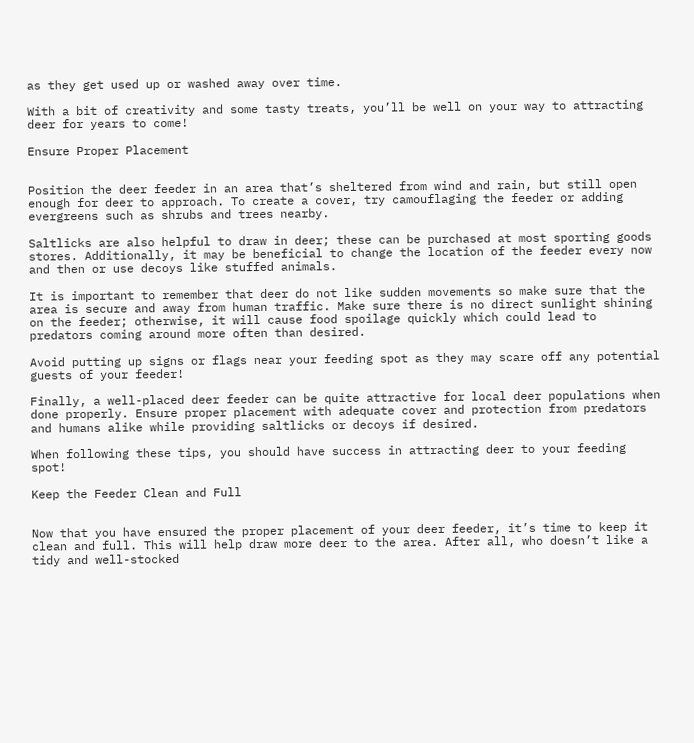as they get used up or washed away over time.

With a bit of creativity and some tasty treats, you’ll be well on your way to attracting deer for years to come!

Ensure Proper Placement


Position the deer feeder in an area that’s sheltered from wind and rain, but still open enough for deer to approach. To create a cover, try camouflaging the feeder or adding evergreens such as shrubs and trees nearby.

Saltlicks are also helpful to draw in deer; these can be purchased at most sporting goods stores. Additionally, it may be beneficial to change the location of the feeder every now and then or use decoys like stuffed animals.

It is important to remember that deer do not like sudden movements so make sure that the area is secure and away from human traffic. Make sure there is no direct sunlight shining on the feeder; otherwise, it will cause food spoilage quickly which could lead to predators coming around more often than desired.

Avoid putting up signs or flags near your feeding spot as they may scare off any potential guests of your feeder!

Finally, a well-placed deer feeder can be quite attractive for local deer populations when done properly. Ensure proper placement with adequate cover and protection from predators and humans alike while providing saltlicks or decoys if desired.

When following these tips, you should have success in attracting deer to your feeding spot!

Keep the Feeder Clean and Full


Now that you have ensured the proper placement of your deer feeder, it’s time to keep it clean and full. This will help draw more deer to the area. After all, who doesn’t like a tidy and well-stocked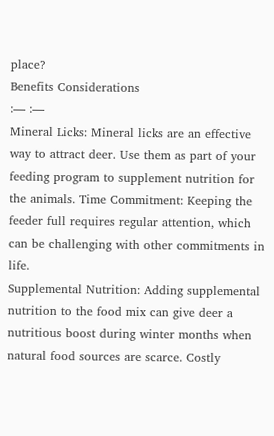place?
Benefits Considerations
:— :—
Mineral Licks: Mineral licks are an effective way to attract deer. Use them as part of your feeding program to supplement nutrition for the animals. Time Commitment: Keeping the feeder full requires regular attention, which can be challenging with other commitments in life.
Supplemental Nutrition: Adding supplemental nutrition to the food mix can give deer a nutritious boost during winter months when natural food sources are scarce. Costly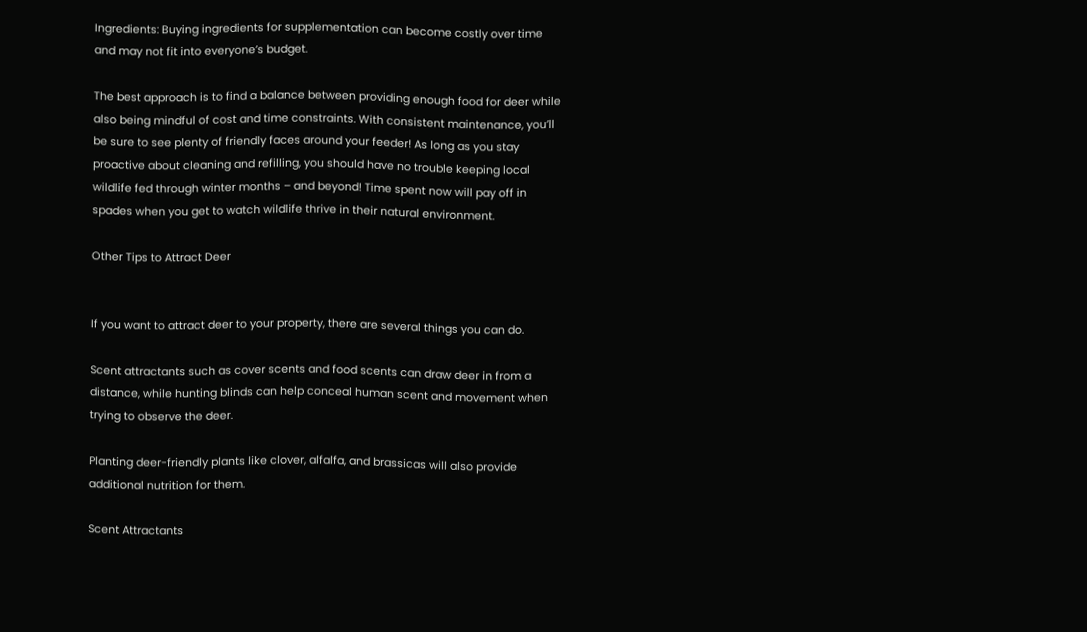Ingredients: Buying ingredients for supplementation can become costly over time and may not fit into everyone’s budget.

The best approach is to find a balance between providing enough food for deer while also being mindful of cost and time constraints. With consistent maintenance, you’ll be sure to see plenty of friendly faces around your feeder! As long as you stay proactive about cleaning and refilling, you should have no trouble keeping local wildlife fed through winter months – and beyond! Time spent now will pay off in spades when you get to watch wildlife thrive in their natural environment.

Other Tips to Attract Deer


If you want to attract deer to your property, there are several things you can do.

Scent attractants such as cover scents and food scents can draw deer in from a distance, while hunting blinds can help conceal human scent and movement when trying to observe the deer.

Planting deer-friendly plants like clover, alfalfa, and brassicas will also provide additional nutrition for them.

Scent Attractants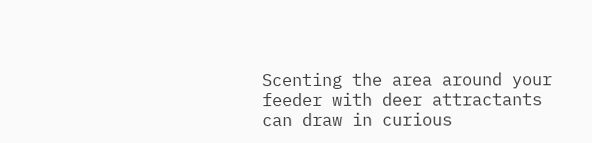Scenting the area around your feeder with deer attractants can draw in curious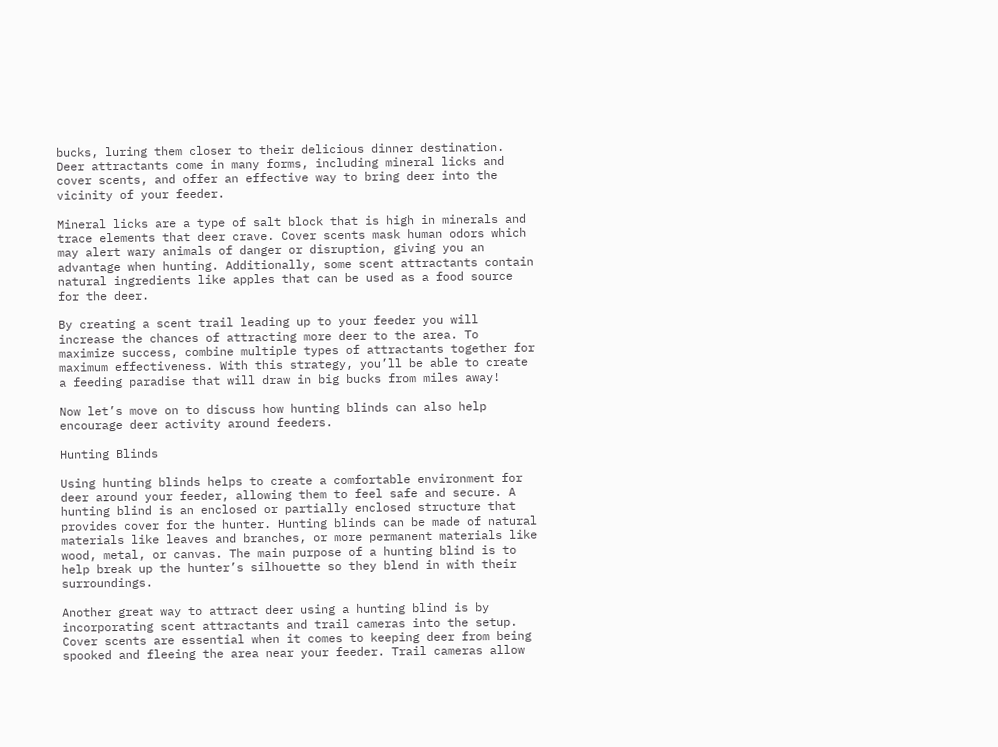bucks, luring them closer to their delicious dinner destination. Deer attractants come in many forms, including mineral licks and cover scents, and offer an effective way to bring deer into the vicinity of your feeder.

Mineral licks are a type of salt block that is high in minerals and trace elements that deer crave. Cover scents mask human odors which may alert wary animals of danger or disruption, giving you an advantage when hunting. Additionally, some scent attractants contain natural ingredients like apples that can be used as a food source for the deer.

By creating a scent trail leading up to your feeder you will increase the chances of attracting more deer to the area. To maximize success, combine multiple types of attractants together for maximum effectiveness. With this strategy, you’ll be able to create a feeding paradise that will draw in big bucks from miles away!

Now let’s move on to discuss how hunting blinds can also help encourage deer activity around feeders.

Hunting Blinds

Using hunting blinds helps to create a comfortable environment for deer around your feeder, allowing them to feel safe and secure. A hunting blind is an enclosed or partially enclosed structure that provides cover for the hunter. Hunting blinds can be made of natural materials like leaves and branches, or more permanent materials like wood, metal, or canvas. The main purpose of a hunting blind is to help break up the hunter’s silhouette so they blend in with their surroundings.

Another great way to attract deer using a hunting blind is by incorporating scent attractants and trail cameras into the setup. Cover scents are essential when it comes to keeping deer from being spooked and fleeing the area near your feeder. Trail cameras allow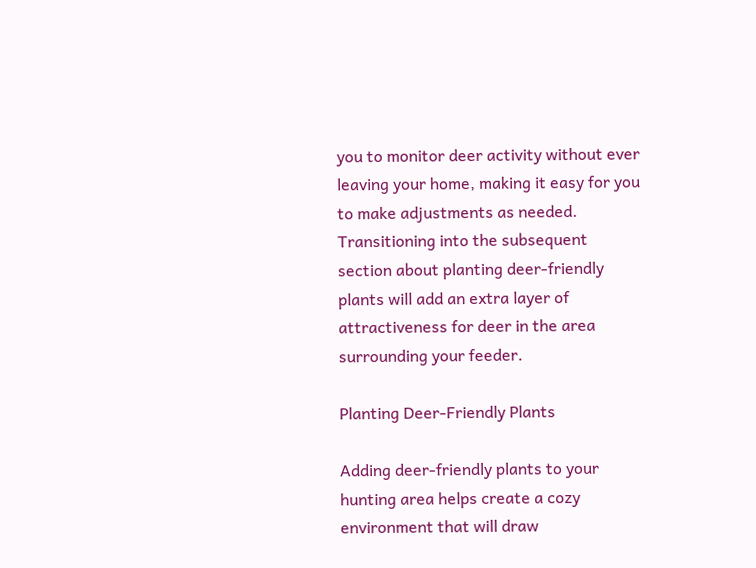you to monitor deer activity without ever leaving your home, making it easy for you to make adjustments as needed. Transitioning into the subsequent section about planting deer-friendly plants will add an extra layer of attractiveness for deer in the area surrounding your feeder.

Planting Deer-Friendly Plants

Adding deer-friendly plants to your hunting area helps create a cozy environment that will draw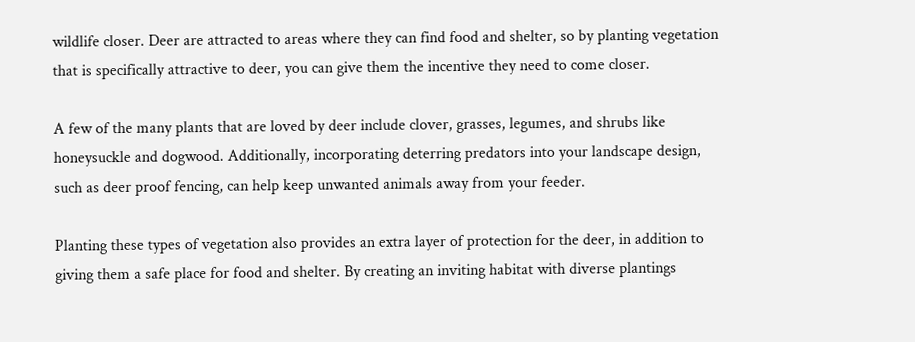wildlife closer. Deer are attracted to areas where they can find food and shelter, so by planting vegetation that is specifically attractive to deer, you can give them the incentive they need to come closer.

A few of the many plants that are loved by deer include clover, grasses, legumes, and shrubs like honeysuckle and dogwood. Additionally, incorporating deterring predators into your landscape design, such as deer proof fencing, can help keep unwanted animals away from your feeder.

Planting these types of vegetation also provides an extra layer of protection for the deer, in addition to giving them a safe place for food and shelter. By creating an inviting habitat with diverse plantings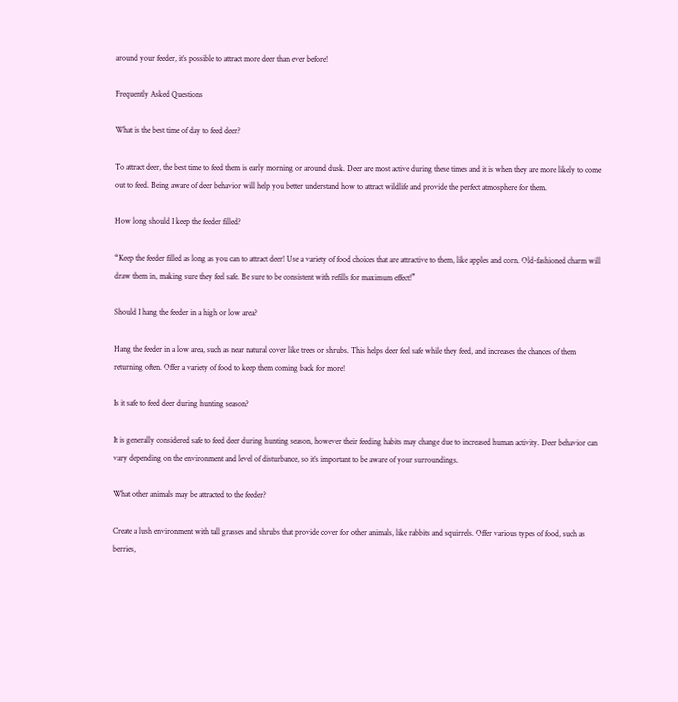around your feeder, it’s possible to attract more deer than ever before!

Frequently Asked Questions

What is the best time of day to feed deer?

To attract deer, the best time to feed them is early morning or around dusk. Deer are most active during these times and it is when they are more likely to come out to feed. Being aware of deer behavior will help you better understand how to attract wildlife and provide the perfect atmosphere for them.

How long should I keep the feeder filled?

“Keep the feeder filled as long as you can to attract deer! Use a variety of food choices that are attractive to them, like apples and corn. Old-fashioned charm will draw them in, making sure they feel safe. Be sure to be consistent with refills for maximum effect!”

Should I hang the feeder in a high or low area?

Hang the feeder in a low area, such as near natural cover like trees or shrubs. This helps deer feel safe while they feed, and increases the chances of them returning often. Offer a variety of food to keep them coming back for more!

Is it safe to feed deer during hunting season?

It is generally considered safe to feed deer during hunting season, however their feeding habits may change due to increased human activity. Deer behavior can vary depending on the environment and level of disturbance, so it’s important to be aware of your surroundings.

What other animals may be attracted to the feeder?

Create a lush environment with tall grasses and shrubs that provide cover for other animals, like rabbits and squirrels. Offer various types of food, such as berries,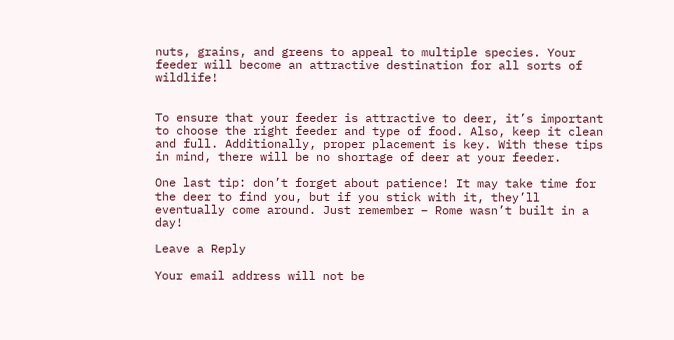nuts, grains, and greens to appeal to multiple species. Your feeder will become an attractive destination for all sorts of wildlife!


To ensure that your feeder is attractive to deer, it’s important to choose the right feeder and type of food. Also, keep it clean and full. Additionally, proper placement is key. With these tips in mind, there will be no shortage of deer at your feeder.

One last tip: don’t forget about patience! It may take time for the deer to find you, but if you stick with it, they’ll eventually come around. Just remember – Rome wasn’t built in a day!

Leave a Reply

Your email address will not be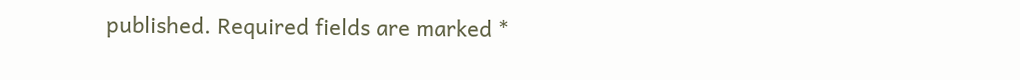published. Required fields are marked *